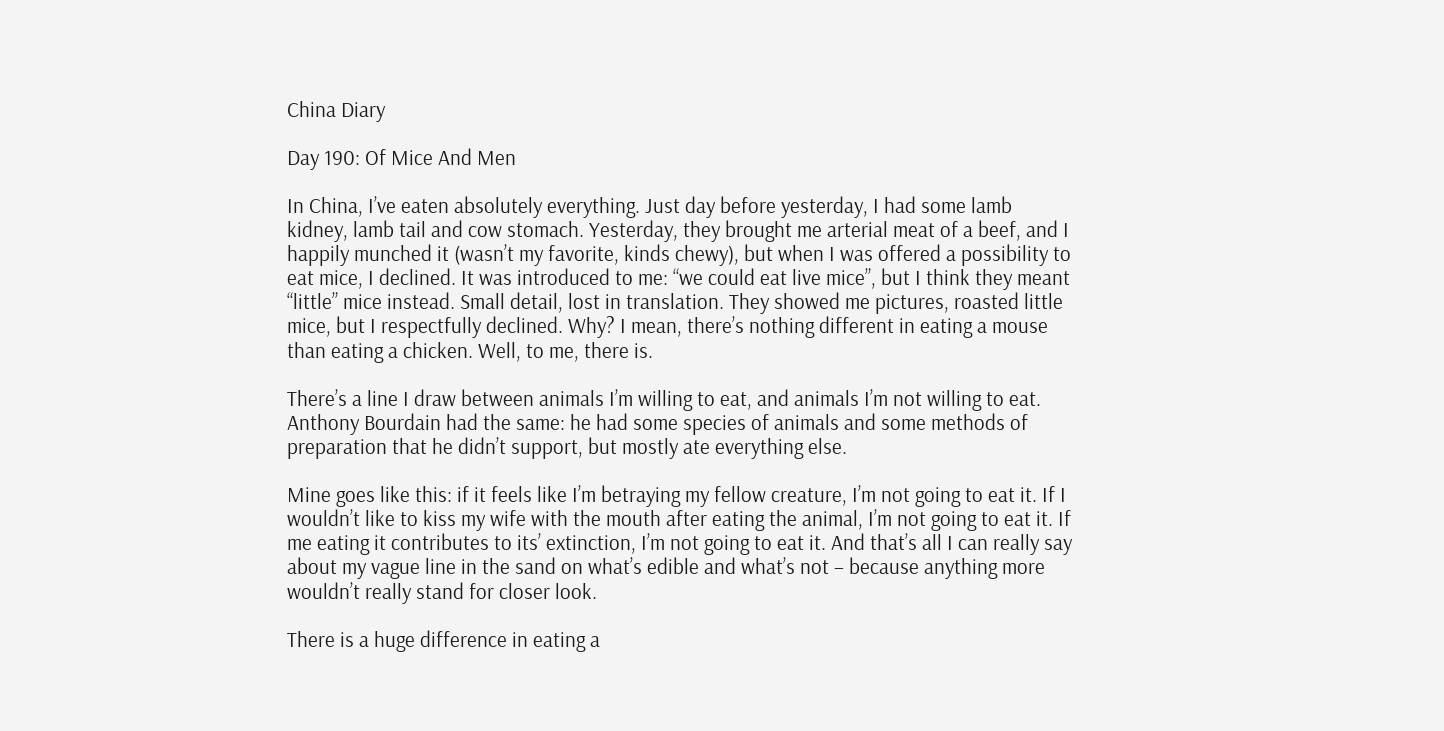China Diary

Day 190: Of Mice And Men

In China, I’ve eaten absolutely everything. Just day before yesterday, I had some lamb kidney, lamb tail and cow stomach. Yesterday, they brought me arterial meat of a beef, and I happily munched it (wasn’t my favorite, kinds chewy), but when I was offered a possibility to eat mice, I declined. It was introduced to me: “we could eat live mice”, but I think they meant “little” mice instead. Small detail, lost in translation. They showed me pictures, roasted little mice, but I respectfully declined. Why? I mean, there’s nothing different in eating a mouse than eating a chicken. Well, to me, there is.

There’s a line I draw between animals I’m willing to eat, and animals I’m not willing to eat. Anthony Bourdain had the same: he had some species of animals and some methods of preparation that he didn’t support, but mostly ate everything else.

Mine goes like this: if it feels like I’m betraying my fellow creature, I’m not going to eat it. If I wouldn’t like to kiss my wife with the mouth after eating the animal, I’m not going to eat it. If me eating it contributes to its’ extinction, I’m not going to eat it. And that’s all I can really say about my vague line in the sand on what’s edible and what’s not – because anything more wouldn’t really stand for closer look.

There is a huge difference in eating a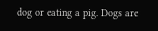dog or eating a pig. Dogs are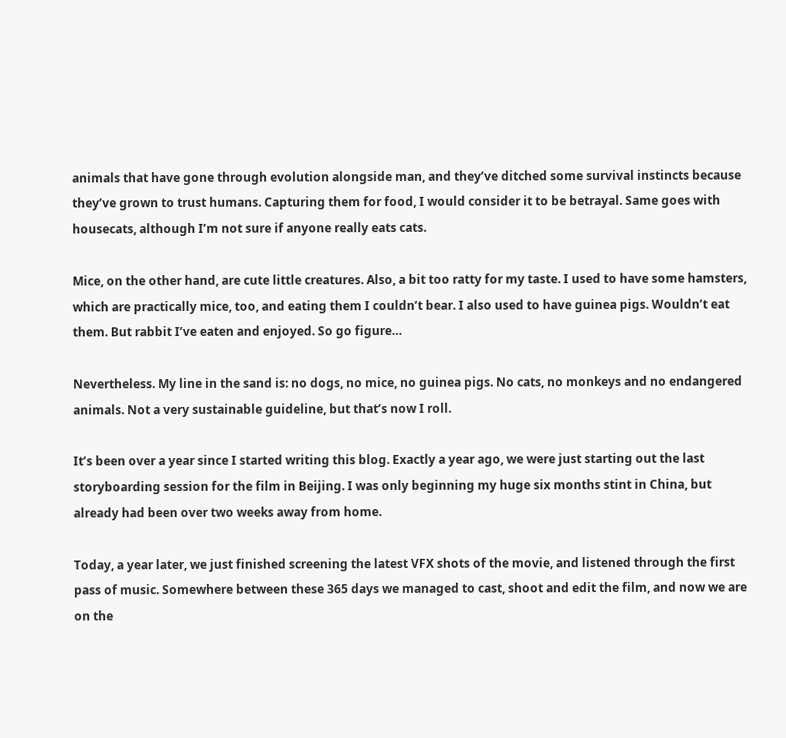animals that have gone through evolution alongside man, and they’ve ditched some survival instincts because they’ve grown to trust humans. Capturing them for food, I would consider it to be betrayal. Same goes with housecats, although I’m not sure if anyone really eats cats.

Mice, on the other hand, are cute little creatures. Also, a bit too ratty for my taste. I used to have some hamsters, which are practically mice, too, and eating them I couldn’t bear. I also used to have guinea pigs. Wouldn’t eat them. But rabbit I’ve eaten and enjoyed. So go figure…

Nevertheless. My line in the sand is: no dogs, no mice, no guinea pigs. No cats, no monkeys and no endangered animals. Not a very sustainable guideline, but that’s now I roll.

It’s been over a year since I started writing this blog. Exactly a year ago, we were just starting out the last storyboarding session for the film in Beijing. I was only beginning my huge six months stint in China, but already had been over two weeks away from home.

Today, a year later, we just finished screening the latest VFX shots of the movie, and listened through the first pass of music. Somewhere between these 365 days we managed to cast, shoot and edit the film, and now we are on the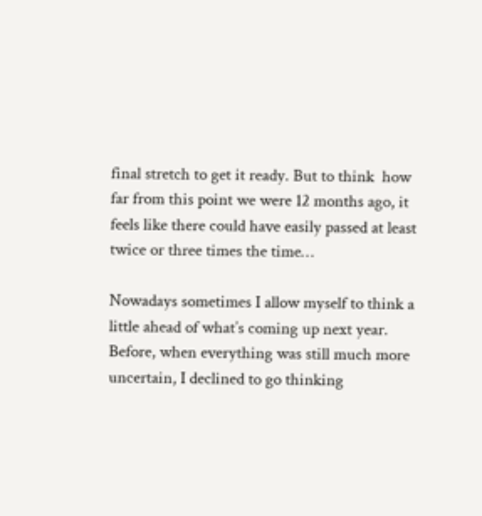final stretch to get it ready. But to think  how far from this point we were 12 months ago, it feels like there could have easily passed at least twice or three times the time…

Nowadays sometimes I allow myself to think a little ahead of what’s coming up next year. Before, when everything was still much more uncertain, I declined to go thinking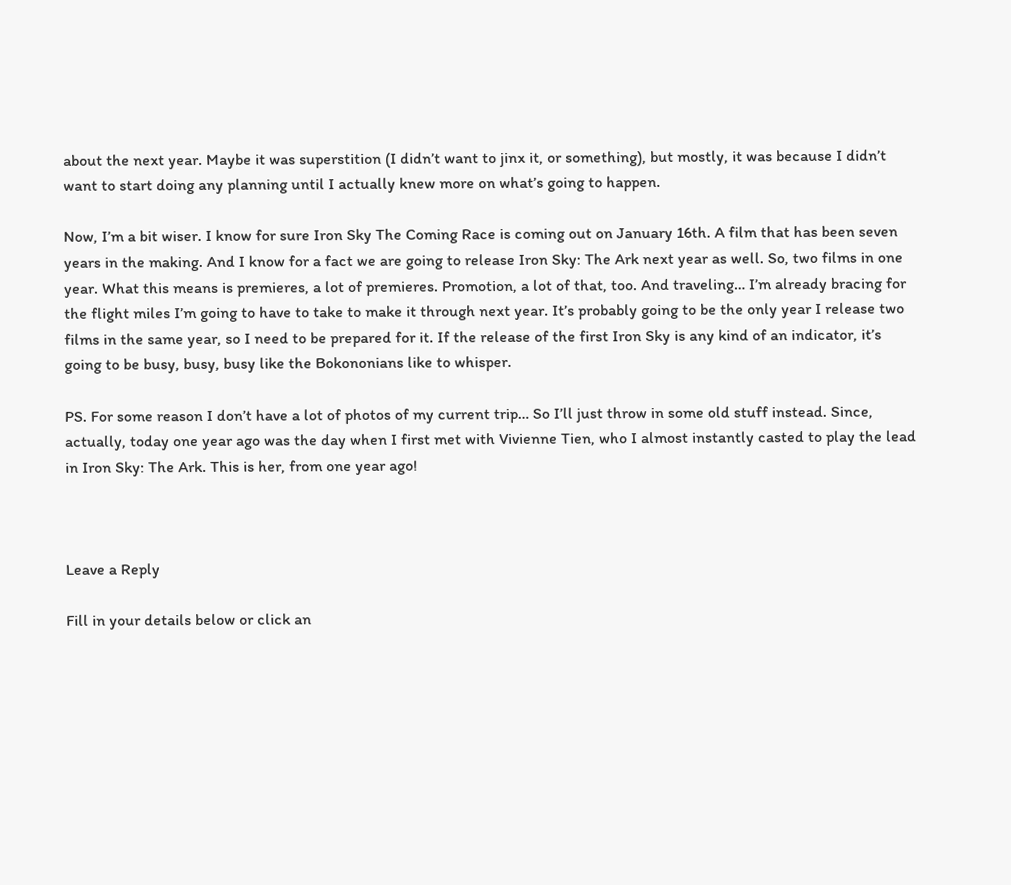about the next year. Maybe it was superstition (I didn’t want to jinx it, or something), but mostly, it was because I didn’t want to start doing any planning until I actually knew more on what’s going to happen.

Now, I’m a bit wiser. I know for sure Iron Sky The Coming Race is coming out on January 16th. A film that has been seven years in the making. And I know for a fact we are going to release Iron Sky: The Ark next year as well. So, two films in one year. What this means is premieres, a lot of premieres. Promotion, a lot of that, too. And traveling… I’m already bracing for the flight miles I’m going to have to take to make it through next year. It’s probably going to be the only year I release two films in the same year, so I need to be prepared for it. If the release of the first Iron Sky is any kind of an indicator, it’s going to be busy, busy, busy like the Bokononians like to whisper.

PS. For some reason I don’t have a lot of photos of my current trip… So I’ll just throw in some old stuff instead. Since, actually, today one year ago was the day when I first met with Vivienne Tien, who I almost instantly casted to play the lead in Iron Sky: The Ark. This is her, from one year ago!



Leave a Reply

Fill in your details below or click an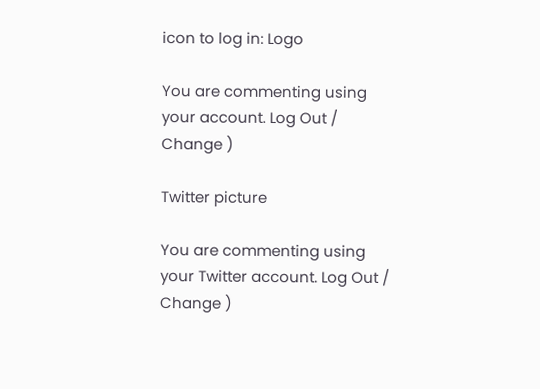icon to log in: Logo

You are commenting using your account. Log Out /  Change )

Twitter picture

You are commenting using your Twitter account. Log Out /  Change )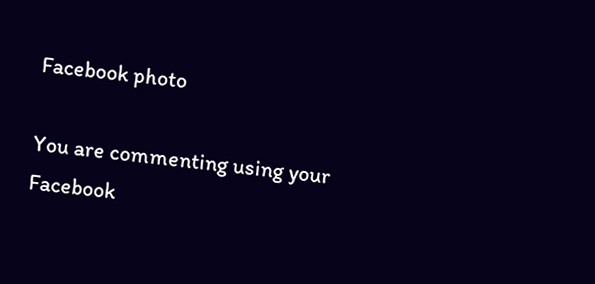Facebook photo

You are commenting using your Facebook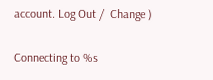account. Log Out /  Change )

Connecting to %s